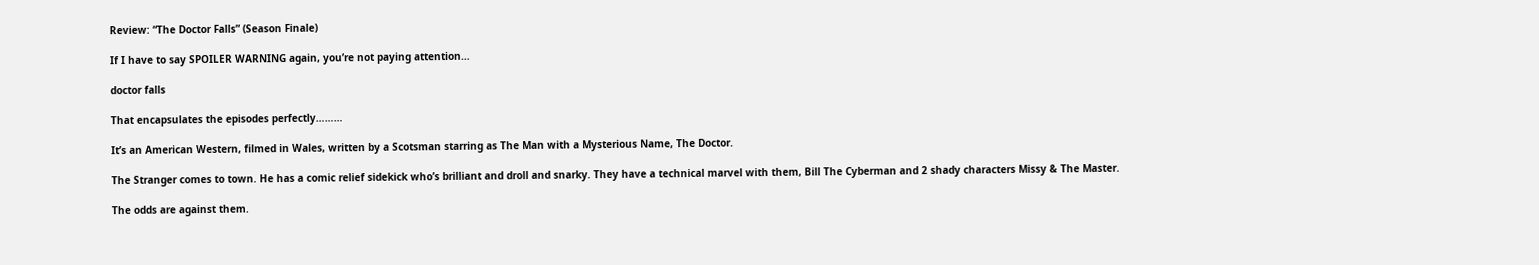Review: “The Doctor Falls” (Season Finale)

If I have to say SPOILER WARNING again, you’re not paying attention…

doctor falls

That encapsulates the episodes perfectly………

It’s an American Western, filmed in Wales, written by a Scotsman starring as The Man with a Mysterious Name, The Doctor.

The Stranger comes to town. He has a comic relief sidekick who’s brilliant and droll and snarky. They have a technical marvel with them, Bill The Cyberman and 2 shady characters Missy & The Master.

The odds are against them.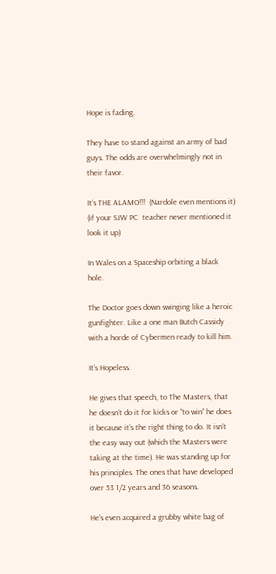Hope is fading.

They have to stand against an army of bad guys. The odds are overwhelmingly not in their favor.

It’s THE ALAMO!!!  (Nardole even mentions it) (if your SJW PC  teacher never mentioned it look it up)

In Wales on a Spaceship orbiting a black hole.

The Doctor goes down swinging like a heroic gunfighter. Like a one man Butch Cassidy with a horde of Cybermen ready to kill him.

It’s Hopeless.

He gives that speech, to The Masters, that he doesn’t do it for kicks or “to win” he does it because it’s the right thing to do. It isn’t the easy way out (which the Masters were taking at the time). He was standing up for his principles. The ones that have developed over 53 1/2 years and 36 seasons.

He’s even acquired a grubby white bag of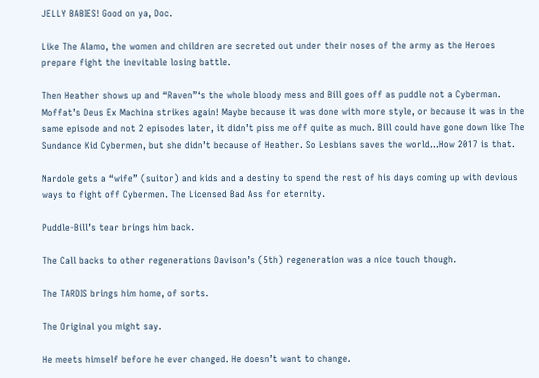JELLY BABIES! Good on ya, Doc.

Like The Alamo, the women and children are secreted out under their noses of the army as the Heroes prepare fight the inevitable losing battle.

Then Heather shows up and “Raven”‘s the whole bloody mess and Bill goes off as puddle not a Cyberman.  Moffat’s Deus Ex Machina strikes again! Maybe because it was done with more style, or because it was in the same episode and not 2 episodes later, it didn’t piss me off quite as much. Bill could have gone down like The Sundance Kid Cybermen, but she didn’t because of Heather. So Lesbians saves the world…How 2017 is that.

Nardole gets a “wife” (suitor) and kids and a destiny to spend the rest of his days coming up with devious ways to fight off Cybermen. The Licensed Bad Ass for eternity.

Puddle-Bill’s tear brings him back.

The Call backs to other regenerations Davison’s (5th) regeneration was a nice touch though.

The TARDIS brings him home, of sorts.

The Original you might say.

He meets himself before he ever changed. He doesn’t want to change.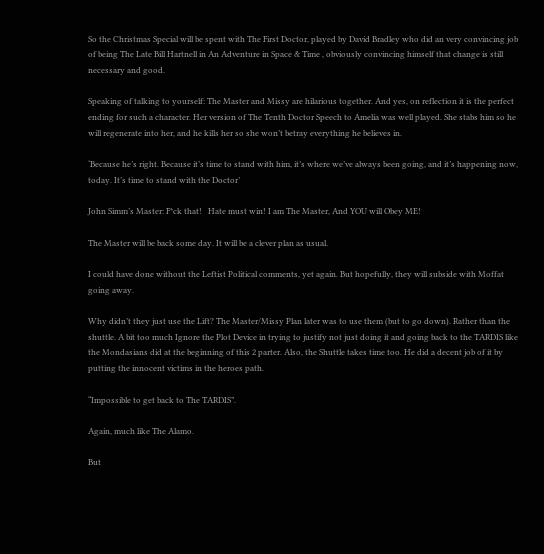So the Christmas Special will be spent with The First Doctor, played by David Bradley who did an very convincing job of being The Late Bill Hartnell in An Adventure in Space & Time , obviously convincing himself that change is still necessary and good.

Speaking of talking to yourself: The Master and Missy are hilarious together. And yes, on reflection it is the perfect ending for such a character. Her version of The Tenth Doctor Speech to Amelia was well played. She stabs him so he will regenerate into her, and he kills her so she won’t betray everything he believes in.

‘Because he’s right. Because it’s time to stand with him, it’s where we’ve always been going, and it’s happening now, today. It’s time to stand with the Doctor’

John Simm’s Master: F*ck that!   Hate must win! I am The Master, And YOU will Obey ME!

The Master will be back some day. It will be a clever plan as usual.

I could have done without the Leftist Political comments, yet again. But hopefully, they will subside with Moffat going away.

Why didn’t they just use the Lift? The Master/Missy Plan later was to use them (but to go down). Rather than the shuttle. A bit too much Ignore the Plot Device in trying to justify not just doing it and going back to the TARDIS like the Mondasians did at the beginning of this 2 parter. Also, the Shuttle takes time too. He did a decent job of it by putting the innocent victims in the heroes path.

“Impossible to get back to The TARDIS”.

Again, much like The Alamo.

But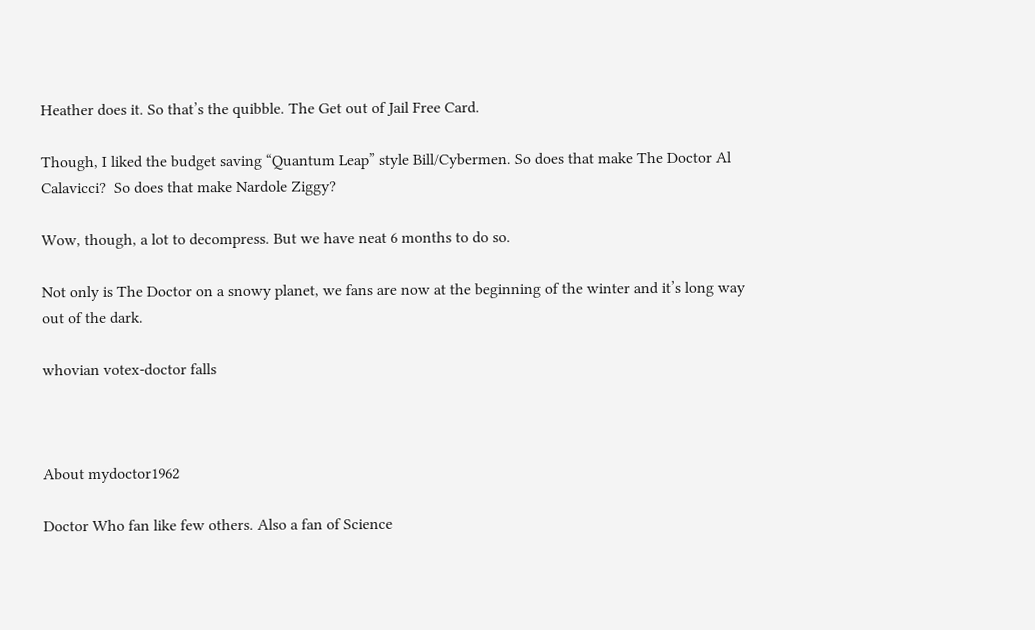Heather does it. So that’s the quibble. The Get out of Jail Free Card.

Though, I liked the budget saving “Quantum Leap” style Bill/Cybermen. So does that make The Doctor Al Calavicci?  So does that make Nardole Ziggy?

Wow, though, a lot to decompress. But we have neat 6 months to do so.

Not only is The Doctor on a snowy planet, we fans are now at the beginning of the winter and it’s long way out of the dark.

whovian votex-doctor falls



About mydoctor1962

Doctor Who fan like few others. Also a fan of Science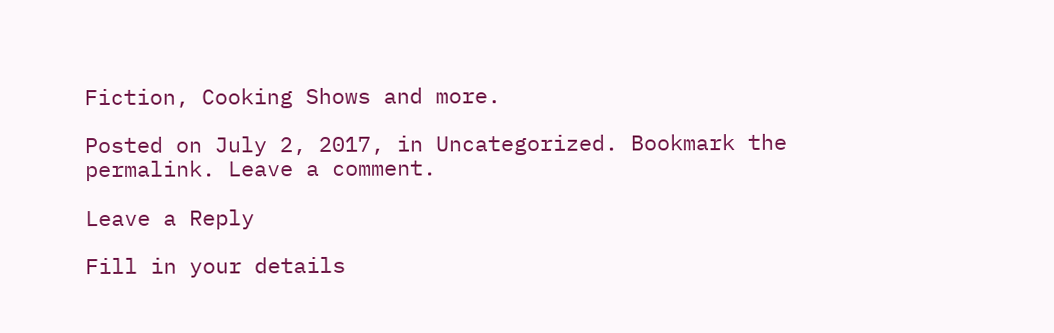Fiction, Cooking Shows and more.

Posted on July 2, 2017, in Uncategorized. Bookmark the permalink. Leave a comment.

Leave a Reply

Fill in your details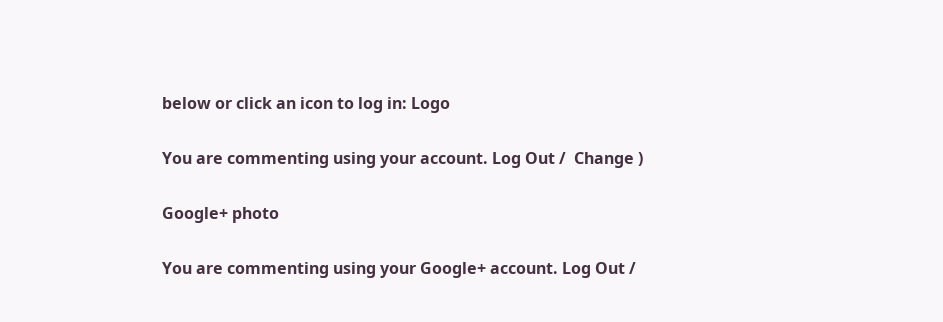below or click an icon to log in: Logo

You are commenting using your account. Log Out /  Change )

Google+ photo

You are commenting using your Google+ account. Log Out /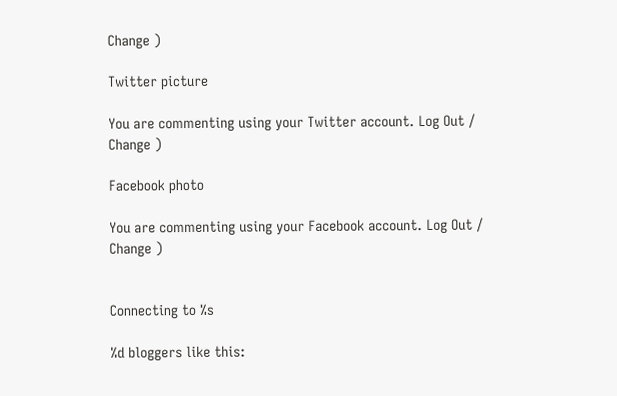Change )

Twitter picture

You are commenting using your Twitter account. Log Out /  Change )

Facebook photo

You are commenting using your Facebook account. Log Out /  Change )


Connecting to %s

%d bloggers like this: